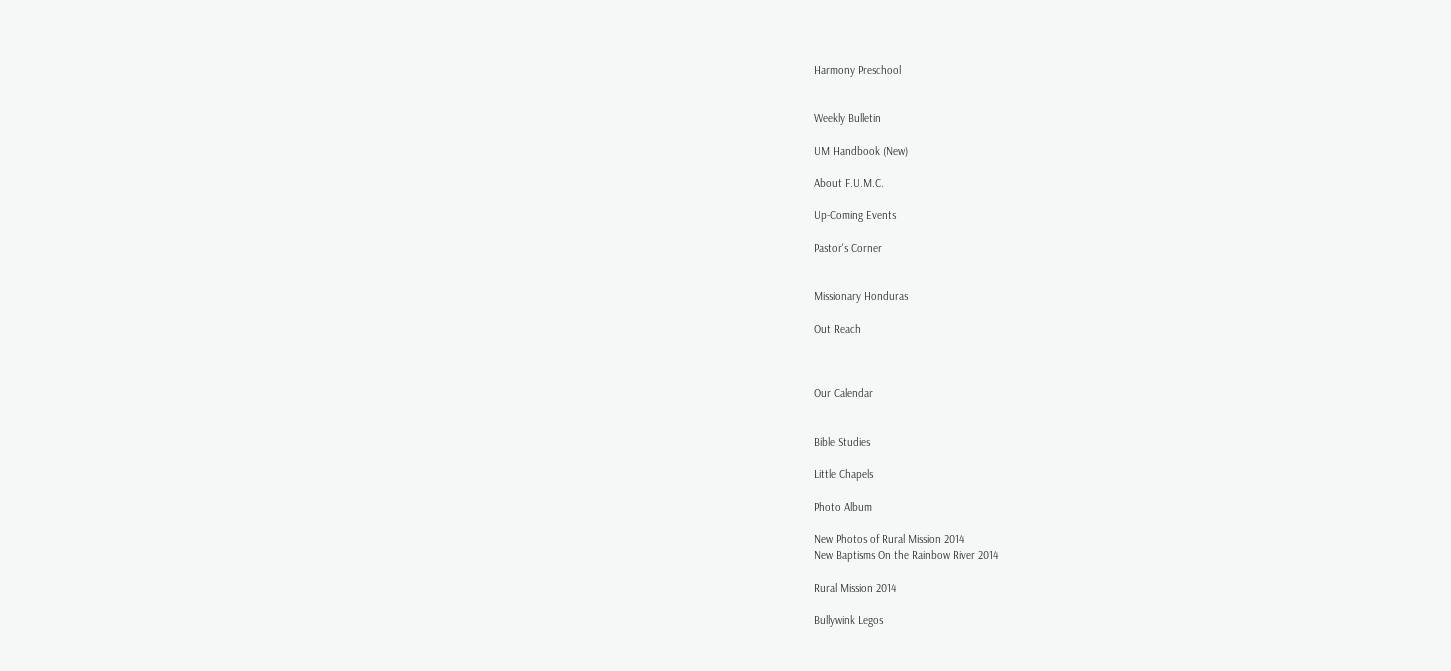Harmony Preschool


Weekly Bulletin

UM Handbook (New)

About F.U.M.C.

Up-Coming Events

Pastor's Corner


Missionary Honduras

Out Reach



Our Calendar


Bible Studies

Little Chapels

Photo Album

New Photos of Rural Mission 2014
New Baptisms On the Rainbow River 2014

Rural Mission 2014

Bullywink Legos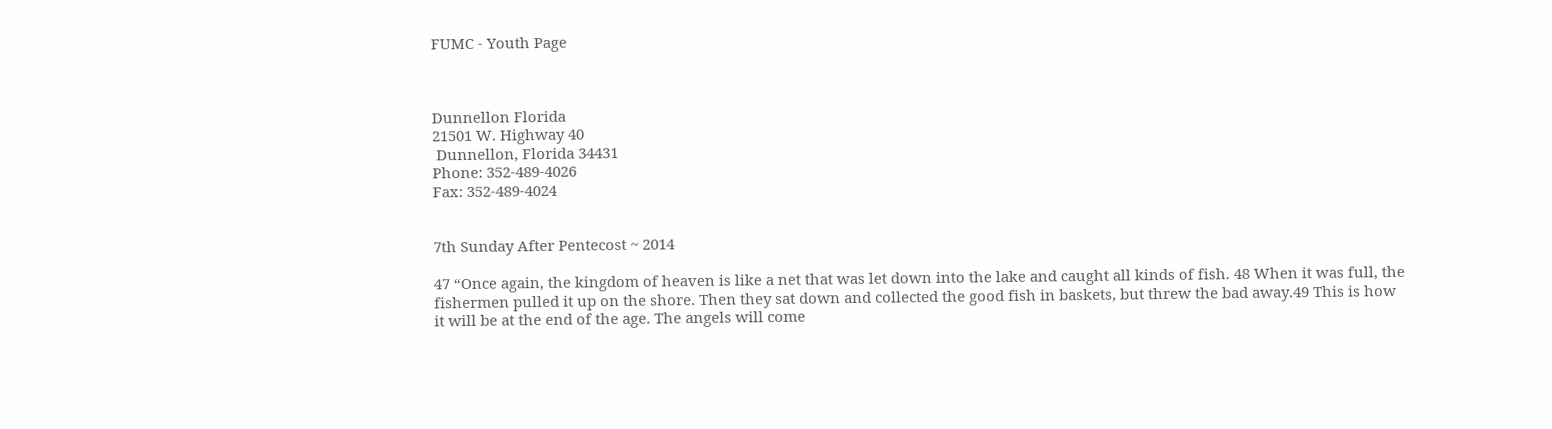FUMC - Youth Page



Dunnellon Florida
21501 W. Highway 40
 Dunnellon, Florida 34431
Phone: 352-489-4026
Fax: 352-489-4024


7th Sunday After Pentecost ~ 2014

47 “Once again, the kingdom of heaven is like a net that was let down into the lake and caught all kinds of fish. 48 When it was full, the fishermen pulled it up on the shore. Then they sat down and collected the good fish in baskets, but threw the bad away.49 This is how it will be at the end of the age. The angels will come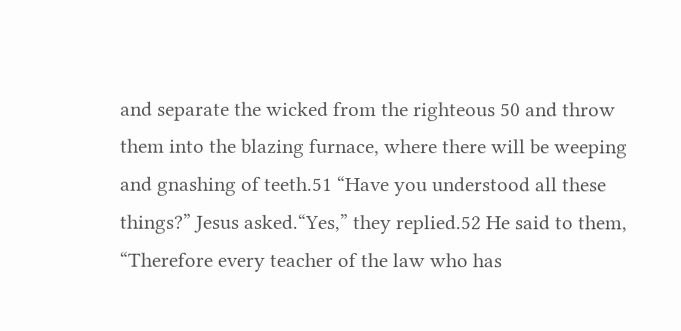and separate the wicked from the righteous 50 and throw them into the blazing furnace, where there will be weeping and gnashing of teeth.51 “Have you understood all these things?” Jesus asked.“Yes,” they replied.52 He said to them, “Therefore every teacher of the law who has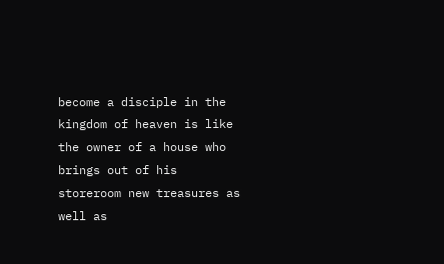become a disciple in the kingdom of heaven is like the owner of a house who brings out of his storeroom new treasures as well as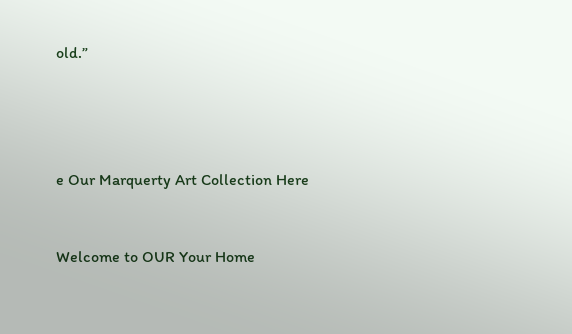old.”




e Our Marquerty Art Collection Here


Welcome to OUR Your Home